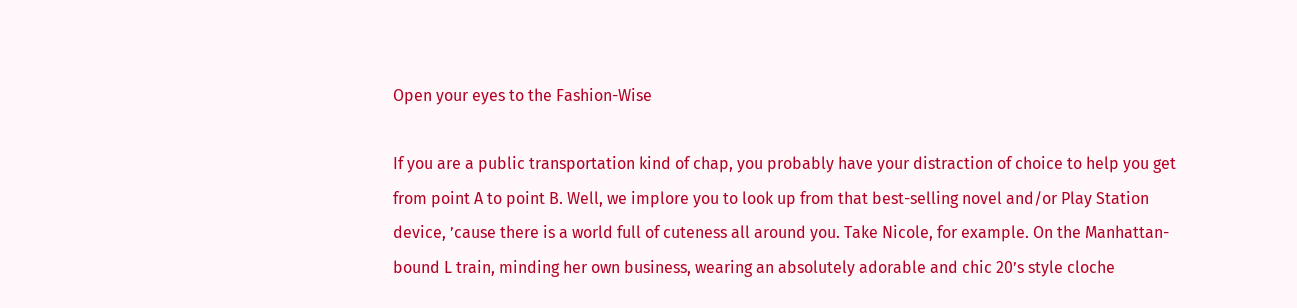Open your eyes to the Fashion-Wise

If you are a public transportation kind of chap, you probably have your distraction of choice to help you get from point A to point B. Well, we implore you to look up from that best-selling novel and/or Play Station device, ’cause there is a world full of cuteness all around you. Take Nicole, for example. On the Manhattan-bound L train, minding her own business, wearing an absolutely adorable and chic 20’s style cloche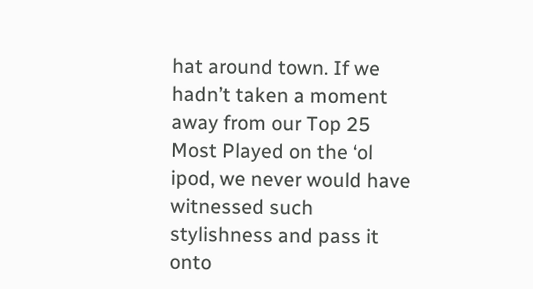hat around town. If we hadn’t taken a moment away from our Top 25 Most Played on the ‘ol ipod, we never would have witnessed such stylishness and pass it onto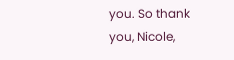you. So thank you, Nicole,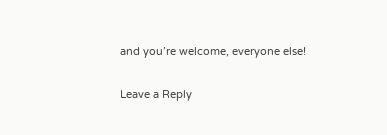and you’re welcome, everyone else!

Leave a Reply